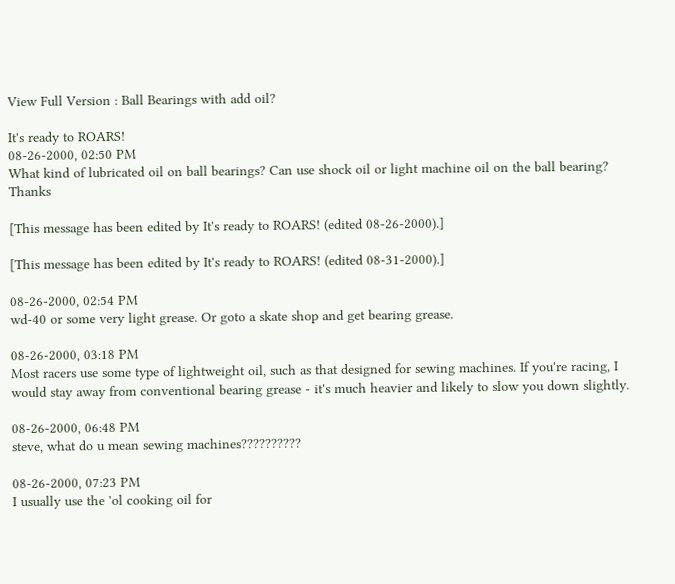View Full Version : Ball Bearings with add oil?

It's ready to ROARS!
08-26-2000, 02:50 PM
What kind of lubricated oil on ball bearings? Can use shock oil or light machine oil on the ball bearing? Thanks

[This message has been edited by It's ready to ROARS! (edited 08-26-2000).]

[This message has been edited by It's ready to ROARS! (edited 08-31-2000).]

08-26-2000, 02:54 PM
wd-40 or some very light grease. Or goto a skate shop and get bearing grease.

08-26-2000, 03:18 PM
Most racers use some type of lightweight oil, such as that designed for sewing machines. If you're racing, I would stay away from conventional bearing grease - it's much heavier and likely to slow you down slightly.

08-26-2000, 06:48 PM
steve, what do u mean sewing machines??????????

08-26-2000, 07:23 PM
I usually use the 'ol cooking oil for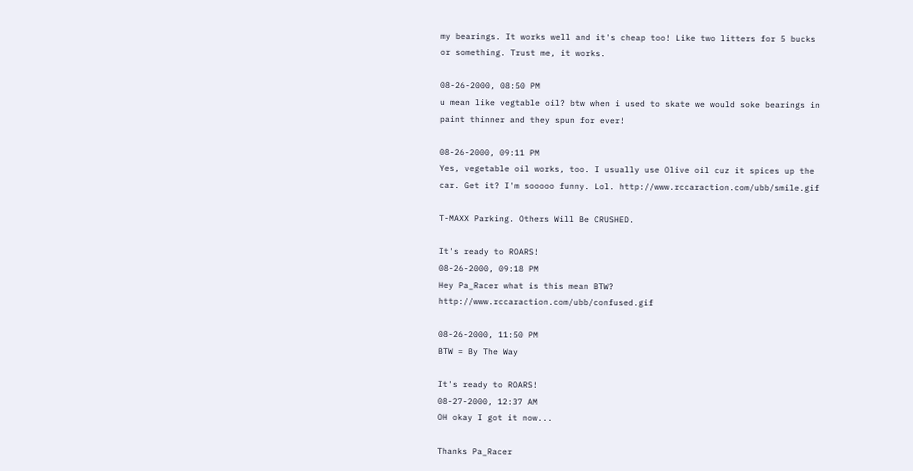my bearings. It works well and it's cheap too! Like two litters for 5 bucks or something. Trust me, it works.

08-26-2000, 08:50 PM
u mean like vegtable oil? btw when i used to skate we would soke bearings in paint thinner and they spun for ever!

08-26-2000, 09:11 PM
Yes, vegetable oil works, too. I usually use Olive oil cuz it spices up the car. Get it? I'm sooooo funny. Lol. http://www.rccaraction.com/ubb/smile.gif

T-MAXX Parking. Others Will Be CRUSHED.

It's ready to ROARS!
08-26-2000, 09:18 PM
Hey Pa_Racer what is this mean BTW? http://www.rccaraction.com/ubb/confused.gif

08-26-2000, 11:50 PM
BTW = By The Way

It's ready to ROARS!
08-27-2000, 12:37 AM
OH okay I got it now...

Thanks Pa_Racer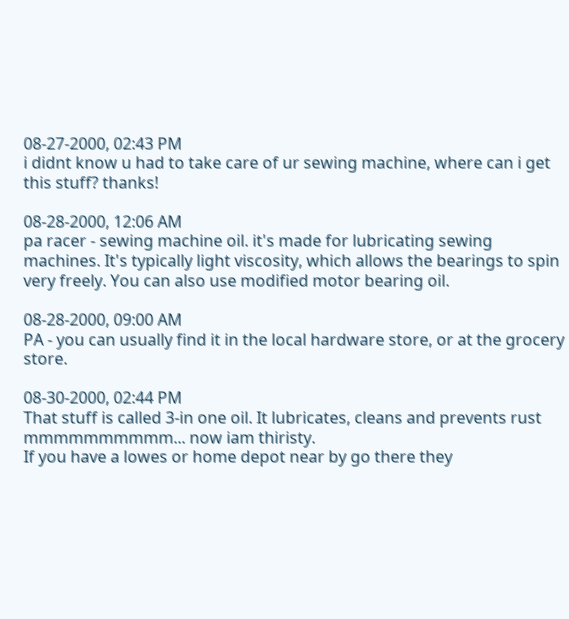08-27-2000, 02:43 PM
i didnt know u had to take care of ur sewing machine, where can i get this stuff? thanks!

08-28-2000, 12:06 AM
pa racer - sewing machine oil. it's made for lubricating sewing machines. It's typically light viscosity, which allows the bearings to spin very freely. You can also use modified motor bearing oil.

08-28-2000, 09:00 AM
PA - you can usually find it in the local hardware store, or at the grocery store.

08-30-2000, 02:44 PM
That stuff is called 3-in one oil. It lubricates, cleans and prevents rust mmmmmmmmmm... now iam thiristy.
If you have a lowes or home depot near by go there they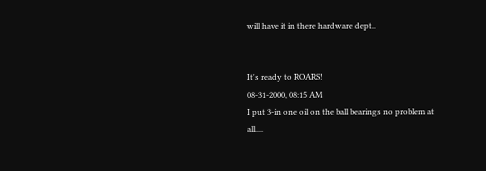will have it in there hardware dept..


It's ready to ROARS!
08-31-2000, 08:15 AM
I put 3-in one oil on the ball bearings no problem at all....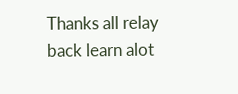Thanks all relay back learn alot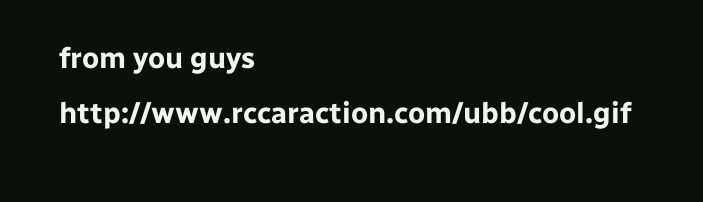from you guys http://www.rccaraction.com/ubb/cool.gif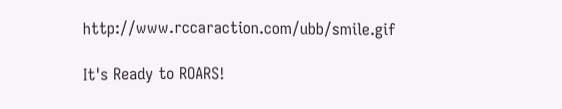http://www.rccaraction.com/ubb/smile.gif

It's Ready to ROARS!